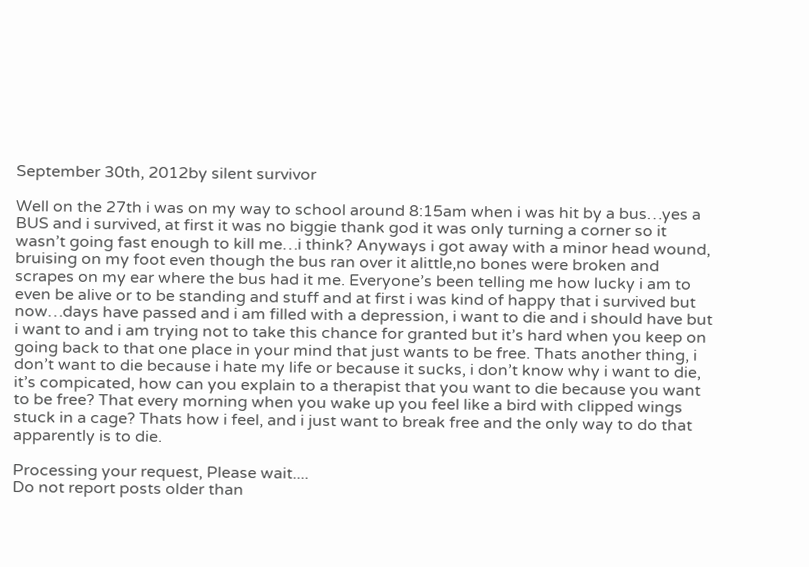September 30th, 2012by silent survivor

Well on the 27th i was on my way to school around 8:15am when i was hit by a bus…yes a BUS and i survived, at first it was no biggie thank god it was only turning a corner so it wasn’t going fast enough to kill me…i think? Anyways i got away with a minor head wound, bruising on my foot even though the bus ran over it alittle,no bones were broken and scrapes on my ear where the bus had it me. Everyone’s been telling me how lucky i am to even be alive or to be standing and stuff and at first i was kind of happy that i survived but now…days have passed and i am filled with a depression, i want to die and i should have but i want to and i am trying not to take this chance for granted but it’s hard when you keep on going back to that one place in your mind that just wants to be free. Thats another thing, i don’t want to die because i hate my life or because it sucks, i don’t know why i want to die, it’s compicated, how can you explain to a therapist that you want to die because you want to be free? That every morning when you wake up you feel like a bird with clipped wings stuck in a cage? Thats how i feel, and i just want to break free and the only way to do that apparently is to die.

Processing your request, Please wait....
Do not report posts older than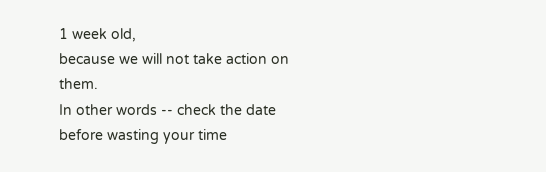1 week old,
because we will not take action on them.
In other words -- check the date before wasting your time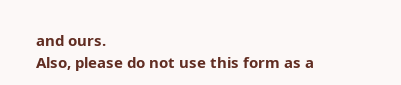and ours.
Also, please do not use this form as a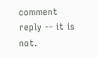comment reply -- it is not.